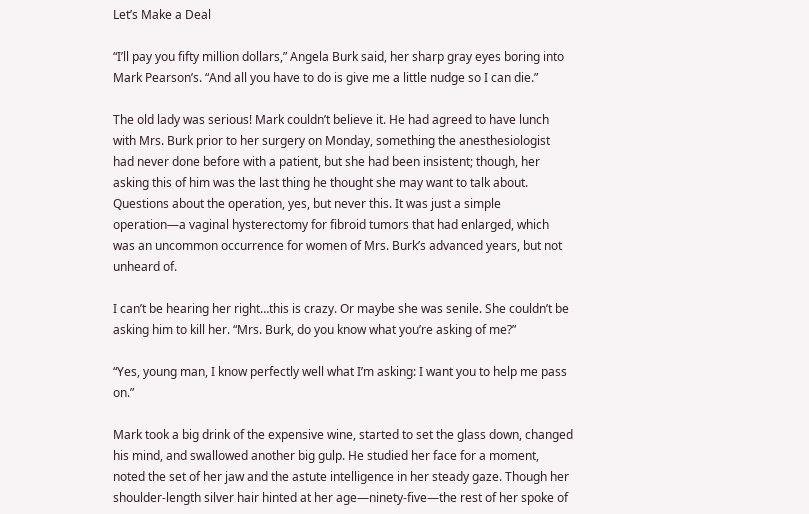Let’s Make a Deal

“I’ll pay you fifty million dollars,” Angela Burk said, her sharp gray eyes boring into Mark Pearson’s. “And all you have to do is give me a little nudge so I can die.”

The old lady was serious! Mark couldn’t believe it. He had agreed to have lunch with Mrs. Burk prior to her surgery on Monday, something the anesthesiologist had never done before with a patient, but she had been insistent; though, her asking this of him was the last thing he thought she may want to talk about. Questions about the operation, yes, but never this. It was just a simple operation—a vaginal hysterectomy for fibroid tumors that had enlarged, which was an uncommon occurrence for women of Mrs. Burk’s advanced years, but not unheard of.

I can’t be hearing her right…this is crazy. Or maybe she was senile. She couldn’t be asking him to kill her. “Mrs. Burk, do you know what you’re asking of me?”

“Yes, young man, I know perfectly well what I’m asking: I want you to help me pass on.”

Mark took a big drink of the expensive wine, started to set the glass down, changed his mind, and swallowed another big gulp. He studied her face for a moment, noted the set of her jaw and the astute intelligence in her steady gaze. Though her shoulder-length silver hair hinted at her age—ninety-five—the rest of her spoke of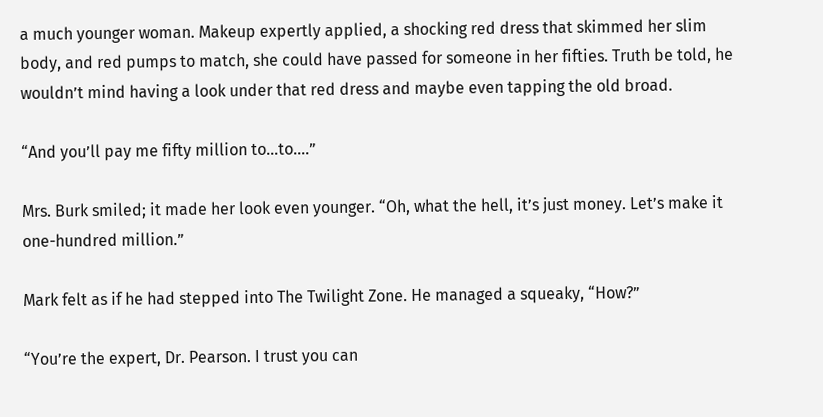a much younger woman. Makeup expertly applied, a shocking red dress that skimmed her slim body, and red pumps to match, she could have passed for someone in her fifties. Truth be told, he wouldn’t mind having a look under that red dress and maybe even tapping the old broad.

“And you’ll pay me fifty million to…to….”

Mrs. Burk smiled; it made her look even younger. “Oh, what the hell, it’s just money. Let’s make it one-hundred million.”

Mark felt as if he had stepped into The Twilight Zone. He managed a squeaky, “How?”

“You’re the expert, Dr. Pearson. I trust you can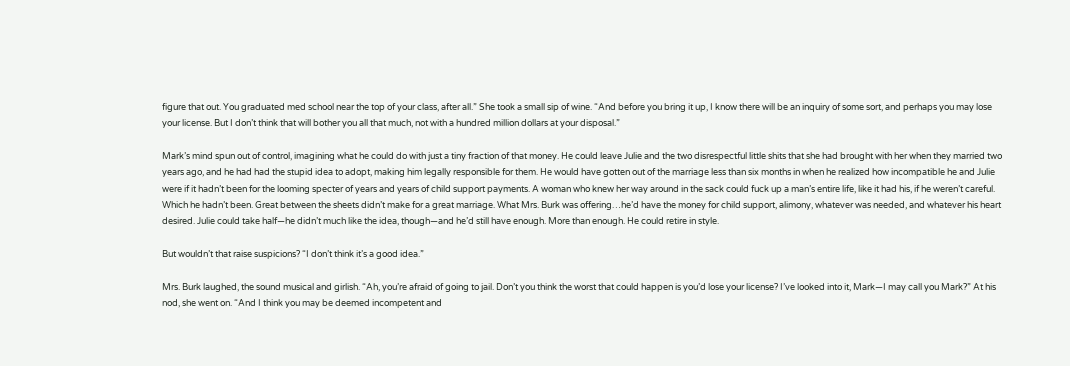figure that out. You graduated med school near the top of your class, after all.” She took a small sip of wine. “And before you bring it up, I know there will be an inquiry of some sort, and perhaps you may lose your license. But I don’t think that will bother you all that much, not with a hundred million dollars at your disposal.”

Mark’s mind spun out of control, imagining what he could do with just a tiny fraction of that money. He could leave Julie and the two disrespectful little shits that she had brought with her when they married two years ago, and he had had the stupid idea to adopt, making him legally responsible for them. He would have gotten out of the marriage less than six months in when he realized how incompatible he and Julie were if it hadn’t been for the looming specter of years and years of child support payments. A woman who knew her way around in the sack could fuck up a man’s entire life, like it had his, if he weren’t careful. Which he hadn’t been. Great between the sheets didn’t make for a great marriage. What Mrs. Burk was offering…he’d have the money for child support, alimony, whatever was needed, and whatever his heart desired. Julie could take half—he didn’t much like the idea, though—and he’d still have enough. More than enough. He could retire in style.

But wouldn’t that raise suspicions? “I don’t think it’s a good idea.”

Mrs. Burk laughed, the sound musical and girlish. “Ah, you’re afraid of going to jail. Don’t you think the worst that could happen is you’d lose your license? I’ve looked into it, Mark—I may call you Mark?” At his nod, she went on. “And I think you may be deemed incompetent and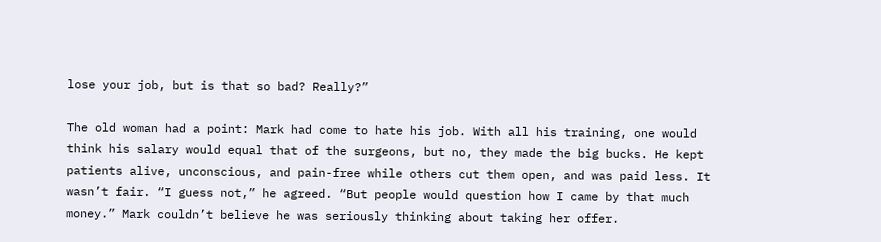lose your job, but is that so bad? Really?”

The old woman had a point: Mark had come to hate his job. With all his training, one would think his salary would equal that of the surgeons, but no, they made the big bucks. He kept patients alive, unconscious, and pain-free while others cut them open, and was paid less. It wasn’t fair. “I guess not,” he agreed. “But people would question how I came by that much money.” Mark couldn’t believe he was seriously thinking about taking her offer.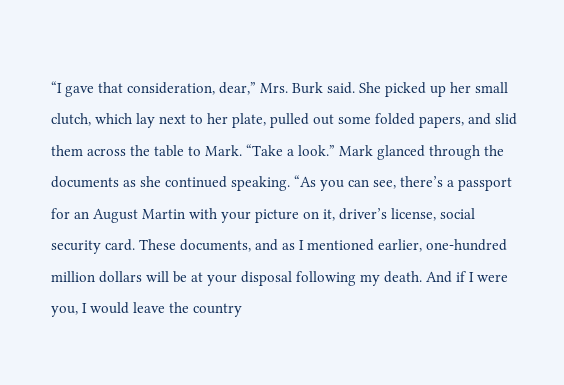“I gave that consideration, dear,” Mrs. Burk said. She picked up her small clutch, which lay next to her plate, pulled out some folded papers, and slid them across the table to Mark. “Take a look.” Mark glanced through the documents as she continued speaking. “As you can see, there’s a passport for an August Martin with your picture on it, driver’s license, social security card. These documents, and as I mentioned earlier, one-hundred million dollars will be at your disposal following my death. And if I were you, I would leave the country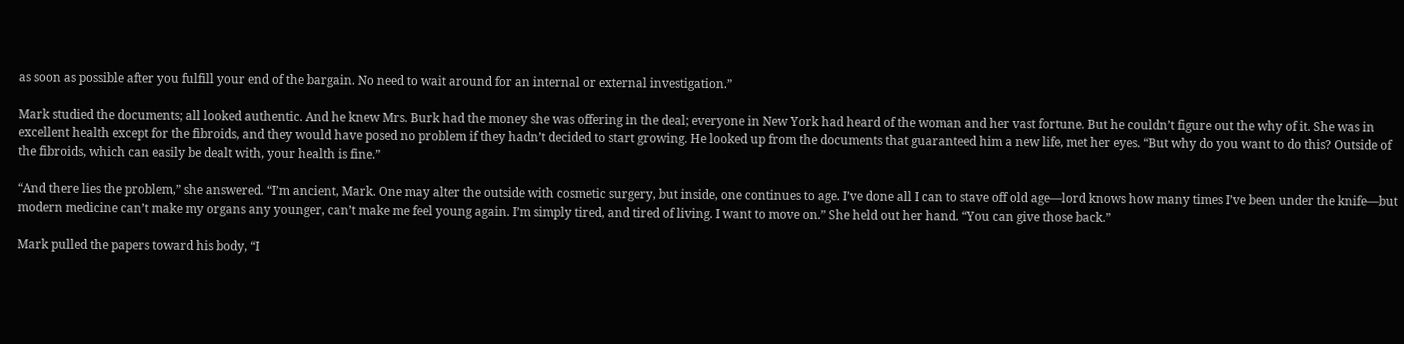as soon as possible after you fulfill your end of the bargain. No need to wait around for an internal or external investigation.”

Mark studied the documents; all looked authentic. And he knew Mrs. Burk had the money she was offering in the deal; everyone in New York had heard of the woman and her vast fortune. But he couldn’t figure out the why of it. She was in excellent health except for the fibroids, and they would have posed no problem if they hadn’t decided to start growing. He looked up from the documents that guaranteed him a new life, met her eyes. “But why do you want to do this? Outside of the fibroids, which can easily be dealt with, your health is fine.”

“And there lies the problem,” she answered. “I’m ancient, Mark. One may alter the outside with cosmetic surgery, but inside, one continues to age. I’ve done all I can to stave off old age—lord knows how many times I’ve been under the knife—but modern medicine can’t make my organs any younger, can’t make me feel young again. I’m simply tired, and tired of living. I want to move on.” She held out her hand. “You can give those back.”

Mark pulled the papers toward his body, “I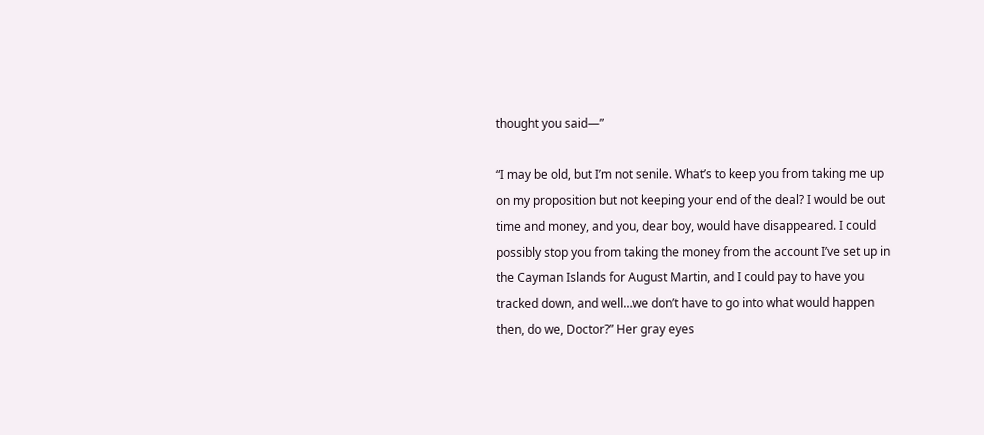thought you said—”

“I may be old, but I’m not senile. What’s to keep you from taking me up on my proposition but not keeping your end of the deal? I would be out time and money, and you, dear boy, would have disappeared. I could possibly stop you from taking the money from the account I’ve set up in the Cayman Islands for August Martin, and I could pay to have you tracked down, and well…we don’t have to go into what would happen then, do we, Doctor?” Her gray eyes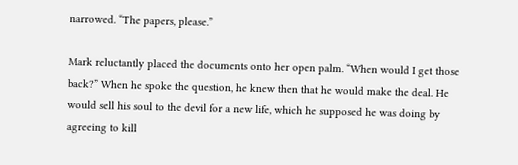narrowed. “The papers, please.”

Mark reluctantly placed the documents onto her open palm. “When would I get those back?” When he spoke the question, he knew then that he would make the deal. He would sell his soul to the devil for a new life, which he supposed he was doing by agreeing to kill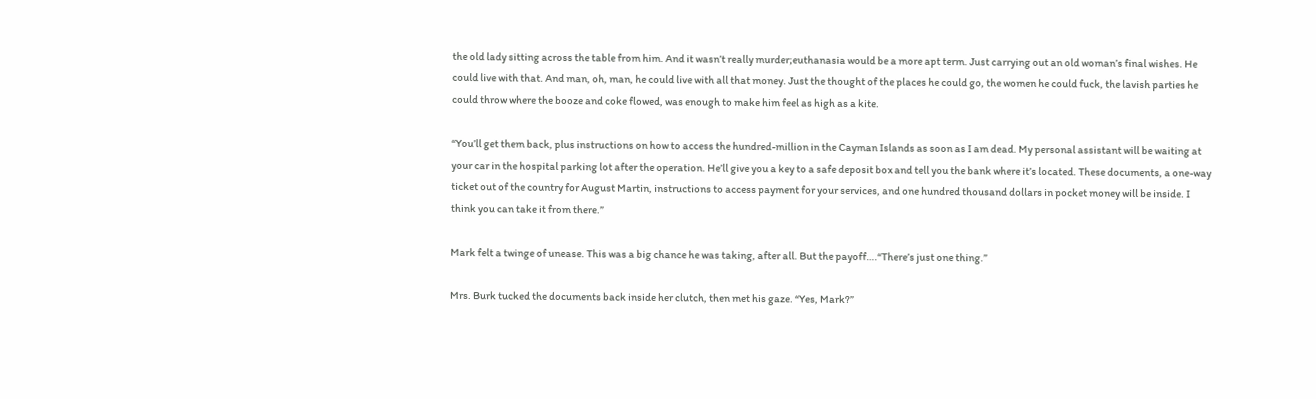the old lady sitting across the table from him. And it wasn’t really murder;euthanasia would be a more apt term. Just carrying out an old woman’s final wishes. He could live with that. And man, oh, man, he could live with all that money. Just the thought of the places he could go, the women he could fuck, the lavish parties he could throw where the booze and coke flowed, was enough to make him feel as high as a kite.

“You’ll get them back, plus instructions on how to access the hundred-million in the Cayman Islands as soon as I am dead. My personal assistant will be waiting at your car in the hospital parking lot after the operation. He’ll give you a key to a safe deposit box and tell you the bank where it’s located. These documents, a one-way ticket out of the country for August Martin, instructions to access payment for your services, and one hundred thousand dollars in pocket money will be inside. I think you can take it from there.”

Mark felt a twinge of unease. This was a big chance he was taking, after all. But the payoff….“There’s just one thing.”

Mrs. Burk tucked the documents back inside her clutch, then met his gaze. “Yes, Mark?”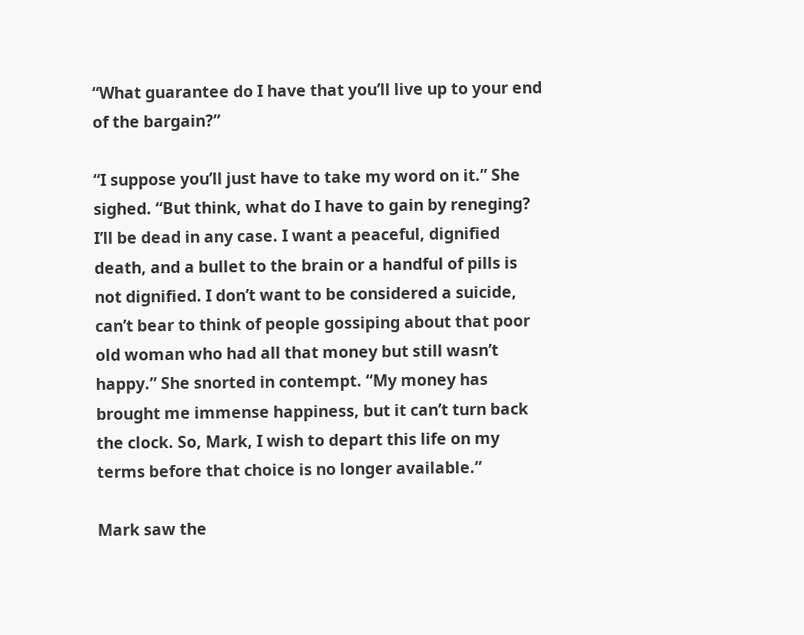“What guarantee do I have that you’ll live up to your end of the bargain?”

“I suppose you’ll just have to take my word on it.” She sighed. “But think, what do I have to gain by reneging? I’ll be dead in any case. I want a peaceful, dignified death, and a bullet to the brain or a handful of pills is not dignified. I don’t want to be considered a suicide, can’t bear to think of people gossiping about that poor old woman who had all that money but still wasn’t happy.” She snorted in contempt. “My money has brought me immense happiness, but it can’t turn back the clock. So, Mark, I wish to depart this life on my terms before that choice is no longer available.”

Mark saw the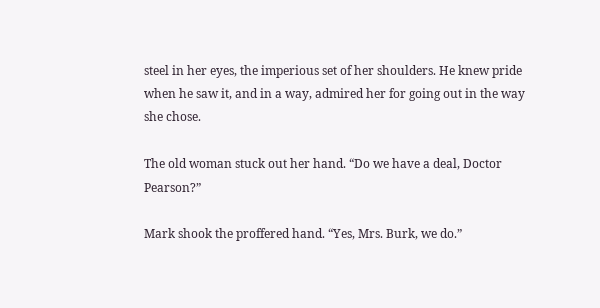steel in her eyes, the imperious set of her shoulders. He knew pride when he saw it, and in a way, admired her for going out in the way she chose.

The old woman stuck out her hand. “Do we have a deal, Doctor Pearson?”

Mark shook the proffered hand. “Yes, Mrs. Burk, we do.”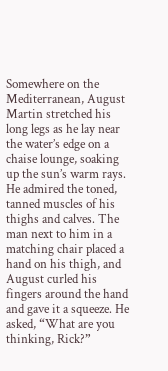Somewhere on the Mediterranean, August Martin stretched his long legs as he lay near the water’s edge on a chaise lounge, soaking up the sun’s warm rays. He admired the toned, tanned muscles of his thighs and calves. The man next to him in a matching chair placed a hand on his thigh, and August curled his fingers around the hand and gave it a squeeze. He asked, “What are you thinking, Rick?”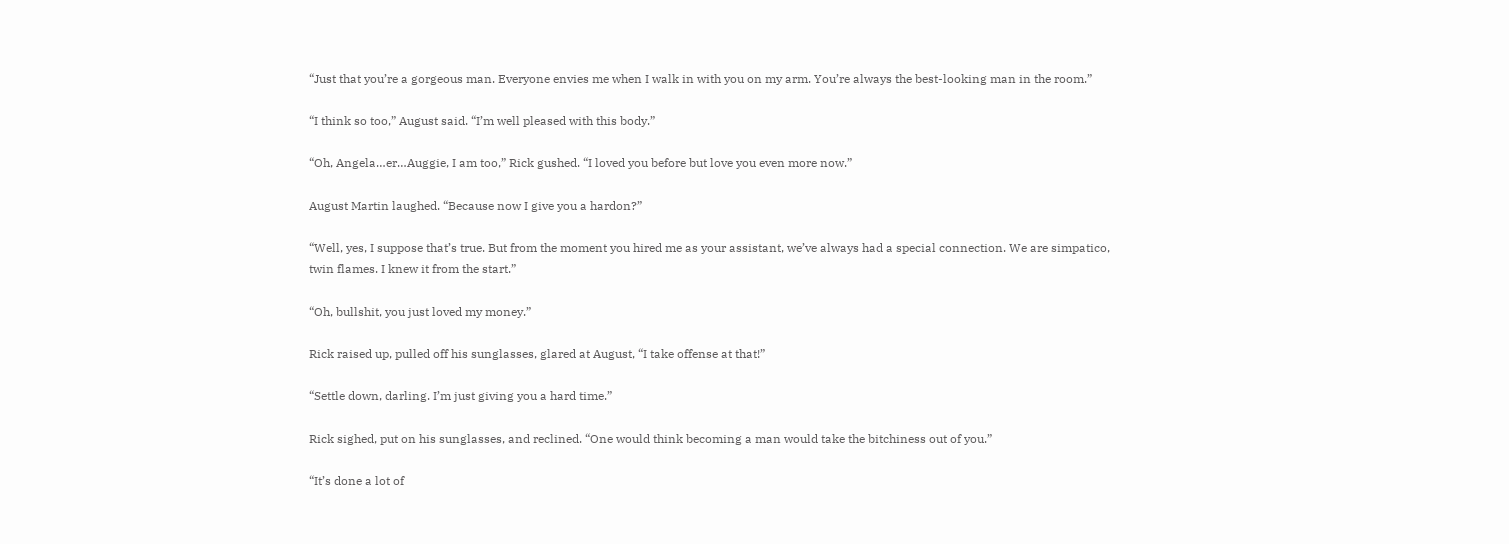“Just that you’re a gorgeous man. Everyone envies me when I walk in with you on my arm. You’re always the best-looking man in the room.”

“I think so too,” August said. “I’m well pleased with this body.”

“Oh, Angela…er…Auggie, I am too,” Rick gushed. “I loved you before but love you even more now.”

August Martin laughed. “Because now I give you a hardon?”

“Well, yes, I suppose that’s true. But from the moment you hired me as your assistant, we’ve always had a special connection. We are simpatico, twin flames. I knew it from the start.”

“Oh, bullshit, you just loved my money.”

Rick raised up, pulled off his sunglasses, glared at August, “I take offense at that!”

“Settle down, darling. I’m just giving you a hard time.”

Rick sighed, put on his sunglasses, and reclined. “One would think becoming a man would take the bitchiness out of you.”

“It’s done a lot of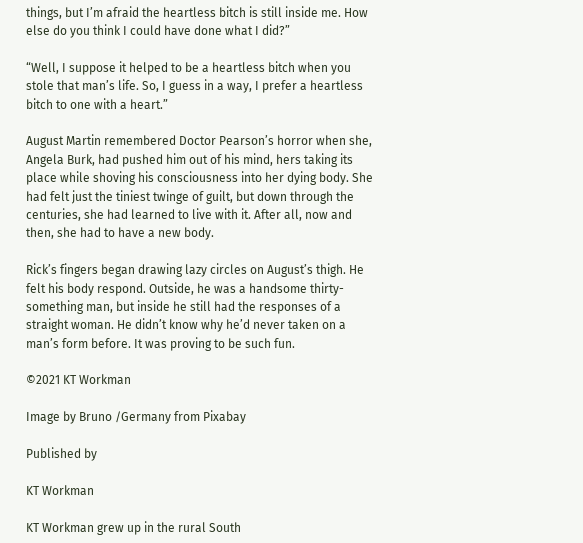things, but I’m afraid the heartless bitch is still inside me. How else do you think I could have done what I did?”

“Well, I suppose it helped to be a heartless bitch when you stole that man’s life. So, I guess in a way, I prefer a heartless bitch to one with a heart.”

August Martin remembered Doctor Pearson’s horror when she, Angela Burk, had pushed him out of his mind, hers taking its place while shoving his consciousness into her dying body. She had felt just the tiniest twinge of guilt, but down through the centuries, she had learned to live with it. After all, now and then, she had to have a new body.

Rick’s fingers began drawing lazy circles on August’s thigh. He felt his body respond. Outside, he was a handsome thirty-something man, but inside he still had the responses of a straight woman. He didn’t know why he’d never taken on a man’s form before. It was proving to be such fun.

©2021 KT Workman

Image by Bruno /Germany from Pixabay

Published by

KT Workman

KT Workman grew up in the rural South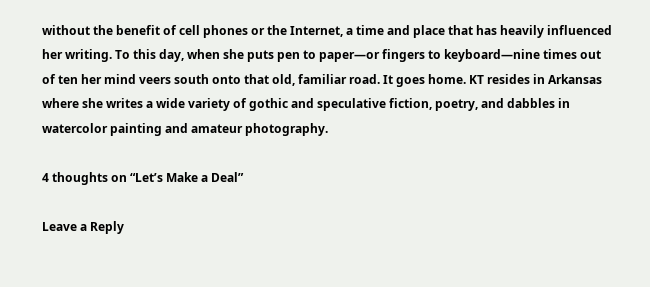without the benefit of cell phones or the Internet, a time and place that has heavily influenced her writing. To this day, when she puts pen to paper—or fingers to keyboard—nine times out of ten her mind veers south onto that old, familiar road. It goes home. KT resides in Arkansas where she writes a wide variety of gothic and speculative fiction, poetry, and dabbles in watercolor painting and amateur photography.

4 thoughts on “Let’s Make a Deal”

Leave a Reply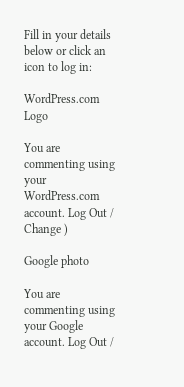Fill in your details below or click an icon to log in:

WordPress.com Logo

You are commenting using your WordPress.com account. Log Out /  Change )

Google photo

You are commenting using your Google account. Log Out /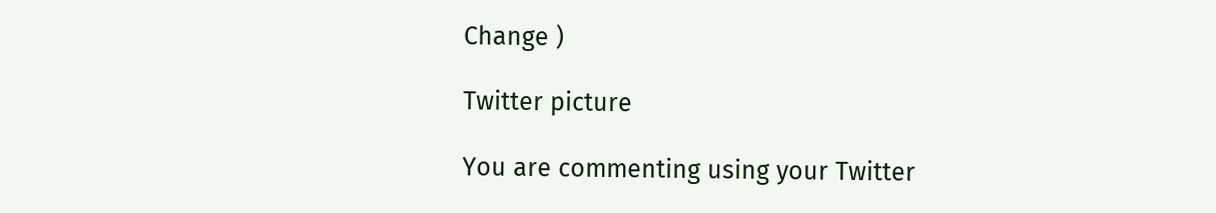Change )

Twitter picture

You are commenting using your Twitter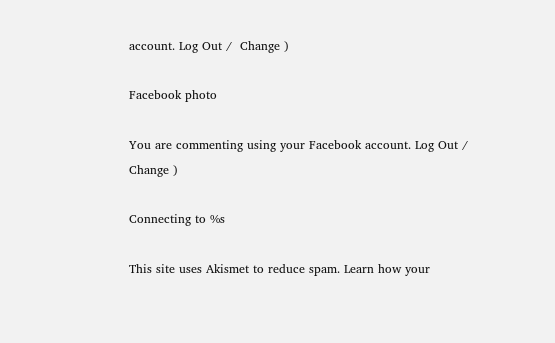account. Log Out /  Change )

Facebook photo

You are commenting using your Facebook account. Log Out /  Change )

Connecting to %s

This site uses Akismet to reduce spam. Learn how your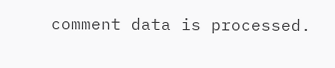comment data is processed.